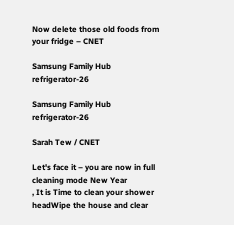Now delete those old foods from your fridge – CNET

Samsung Family Hub refrigerator-26

Samsung Family Hub refrigerator-26

Sarah Tew / CNET

Let's face it – you are now in full cleaning mode New Year
, It is Time to clean your shower headWipe the house and clear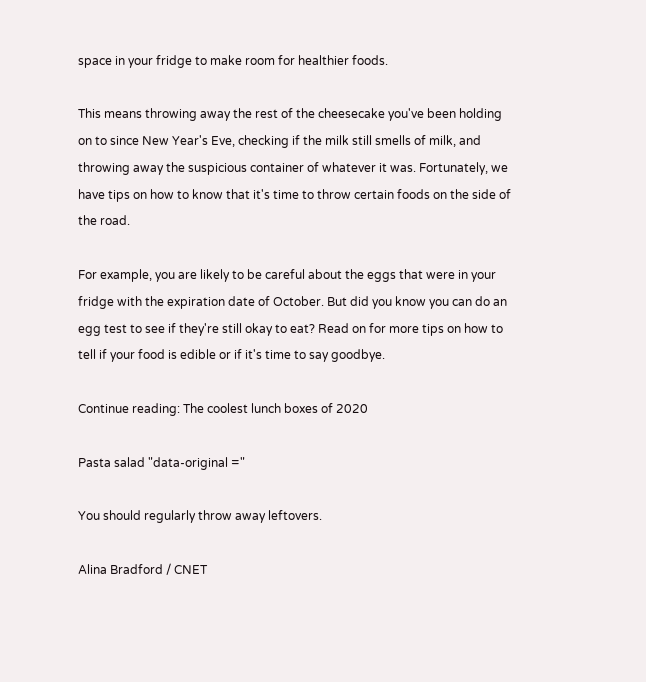space in your fridge to make room for healthier foods.

This means throwing away the rest of the cheesecake you've been holding on to since New Year's Eve, checking if the milk still smells of milk, and throwing away the suspicious container of whatever it was. Fortunately, we have tips on how to know that it's time to throw certain foods on the side of the road.

For example, you are likely to be careful about the eggs that were in your fridge with the expiration date of October. But did you know you can do an egg test to see if they're still okay to eat? Read on for more tips on how to tell if your food is edible or if it's time to say goodbye.

Continue reading: The coolest lunch boxes of 2020

Pasta salad "data-original ="

You should regularly throw away leftovers.

Alina Bradford / CNET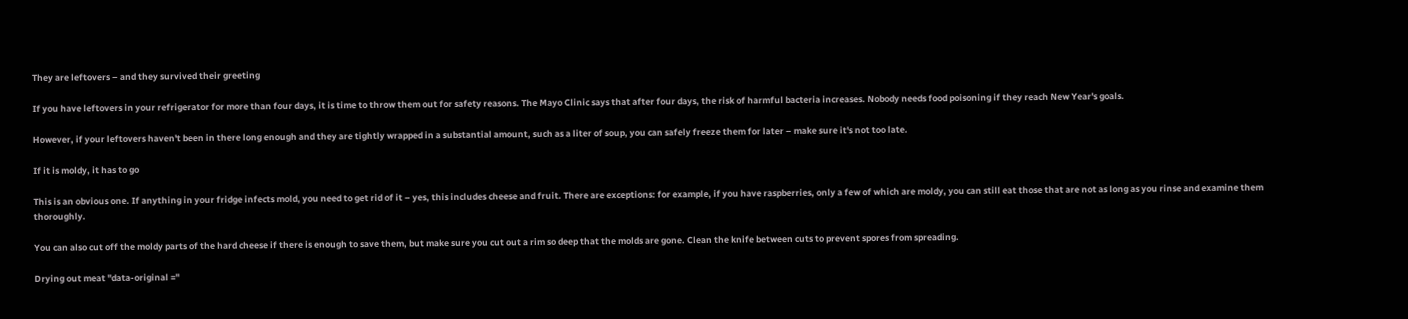They are leftovers – and they survived their greeting

If you have leftovers in your refrigerator for more than four days, it is time to throw them out for safety reasons. The Mayo Clinic says that after four days, the risk of harmful bacteria increases. Nobody needs food poisoning if they reach New Year's goals.

However, if your leftovers haven't been in there long enough and they are tightly wrapped in a substantial amount, such as a liter of soup, you can safely freeze them for later – make sure it's not too late.

If it is moldy, it has to go

This is an obvious one. If anything in your fridge infects mold, you need to get rid of it – yes, this includes cheese and fruit. There are exceptions: for example, if you have raspberries, only a few of which are moldy, you can still eat those that are not as long as you rinse and examine them thoroughly.

You can also cut off the moldy parts of the hard cheese if there is enough to save them, but make sure you cut out a rim so deep that the molds are gone. Clean the knife between cuts to prevent spores from spreading.

Drying out meat "data-original ="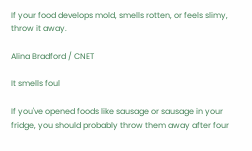If your food develops mold, smells rotten, or feels slimy, throw it away.

Alina Bradford / CNET

It smells foul

If you've opened foods like sausage or sausage in your fridge, you should probably throw them away after four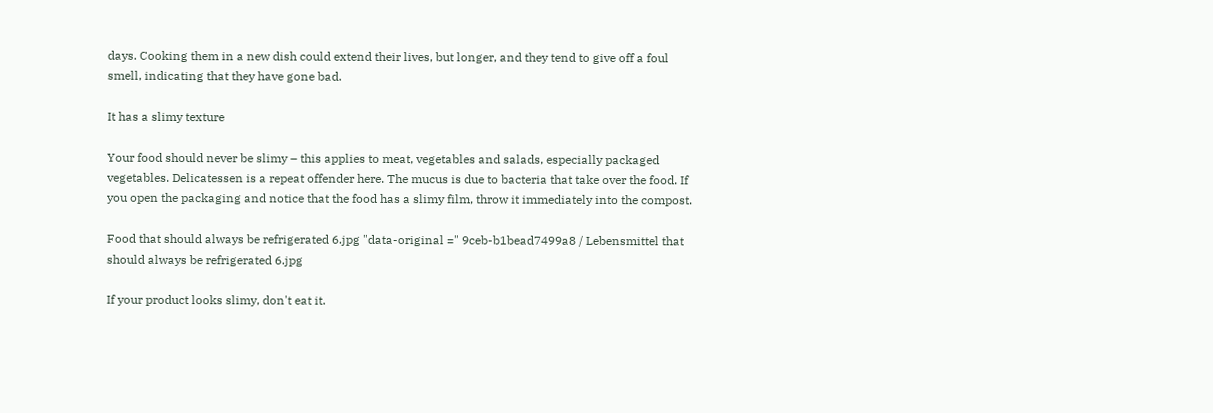days. Cooking them in a new dish could extend their lives, but longer, and they tend to give off a foul smell, indicating that they have gone bad.

It has a slimy texture

Your food should never be slimy – this applies to meat, vegetables and salads, especially packaged vegetables. Delicatessen is a repeat offender here. The mucus is due to bacteria that take over the food. If you open the packaging and notice that the food has a slimy film, throw it immediately into the compost.

Food that should always be refrigerated 6.jpg "data-original =" 9ceb-b1bead7499a8 / Lebensmittel that should always be refrigerated 6.jpg

If your product looks slimy, don't eat it.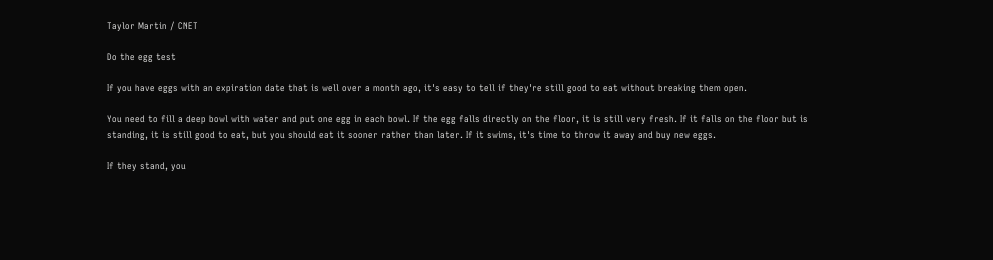Taylor Martin / CNET

Do the egg test

If you have eggs with an expiration date that is well over a month ago, it's easy to tell if they're still good to eat without breaking them open.

You need to fill a deep bowl with water and put one egg in each bowl. If the egg falls directly on the floor, it is still very fresh. If it falls on the floor but is standing, it is still good to eat, but you should eat it sooner rather than later. If it swims, it's time to throw it away and buy new eggs.

If they stand, you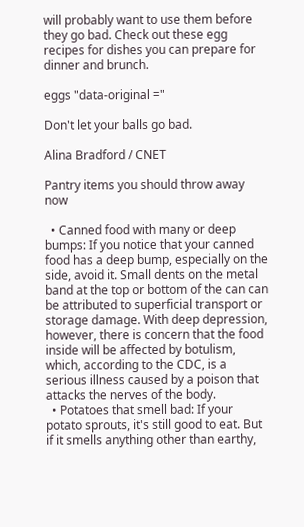will probably want to use them before they go bad. Check out these egg recipes for dishes you can prepare for dinner and brunch.

eggs "data-original ="

Don't let your balls go bad.

Alina Bradford / CNET

Pantry items you should throw away now

  • Canned food with many or deep bumps: If you notice that your canned food has a deep bump, especially on the side, avoid it. Small dents on the metal band at the top or bottom of the can can be attributed to superficial transport or storage damage. With deep depression, however, there is concern that the food inside will be affected by botulism, which, according to the CDC, is a serious illness caused by a poison that attacks the nerves of the body.
  • Potatoes that smell bad: If your potato sprouts, it's still good to eat. But if it smells anything other than earthy,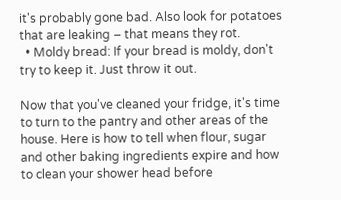it's probably gone bad. Also look for potatoes that are leaking – that means they rot.
  • Moldy bread: If your bread is moldy, don't try to keep it. Just throw it out.

Now that you've cleaned your fridge, it's time to turn to the pantry and other areas of the house. Here is how to tell when flour, sugar and other baking ingredients expire and how to clean your shower head before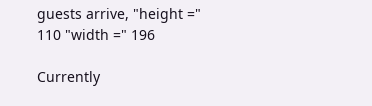guests arrive, "height =" 110 "width =" 196

Currently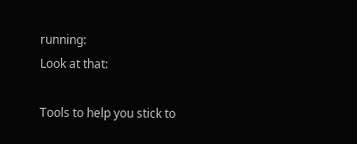running:
Look at that:

Tools to help you stick to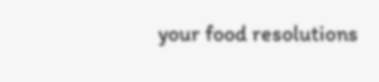your food resolutions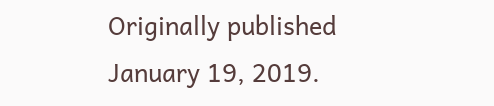Originally published January 19, 2019.